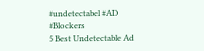#undetectabel #AD #Blockers
5 Best Undetectable Ad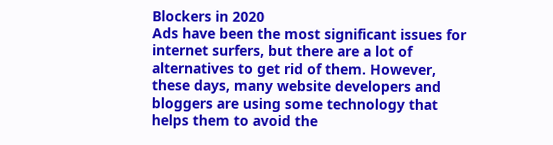Blockers in 2020
Ads have been the most significant issues for internet surfers, but there are a lot of alternatives to get rid of them. However, these days, many website developers and bloggers are using some technology that helps them to avoid the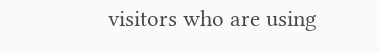visitors who are using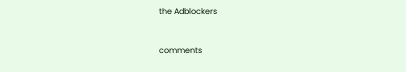the Adblockers


comments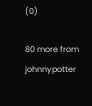(0)

80 more from johnnypotter